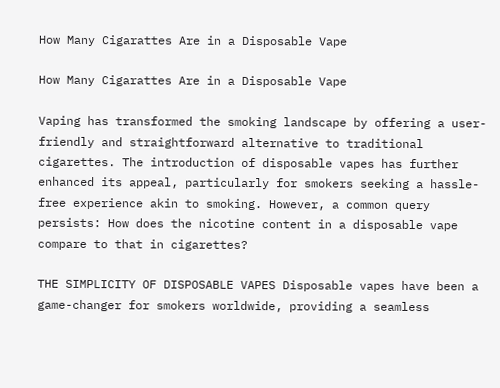How Many Cigarattes Are in a Disposable Vape

How Many Cigarattes Are in a Disposable Vape

Vaping has transformed the smoking landscape by offering a user-friendly and straightforward alternative to traditional cigarettes. The introduction of disposable vapes has further enhanced its appeal, particularly for smokers seeking a hassle-free experience akin to smoking. However, a common query persists: How does the nicotine content in a disposable vape compare to that in cigarettes?

THE SIMPLICITY OF DISPOSABLE VAPES Disposable vapes have been a game-changer for smokers worldwide, providing a seamless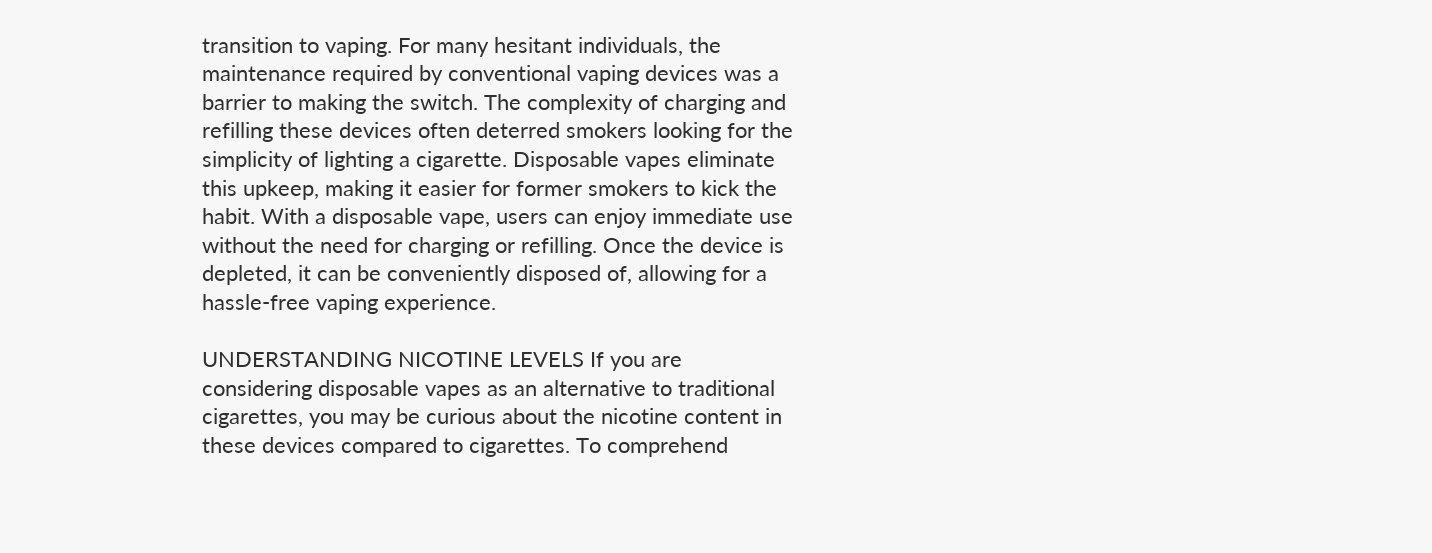transition to vaping. For many hesitant individuals, the maintenance required by conventional vaping devices was a barrier to making the switch. The complexity of charging and refilling these devices often deterred smokers looking for the simplicity of lighting a cigarette. Disposable vapes eliminate this upkeep, making it easier for former smokers to kick the habit. With a disposable vape, users can enjoy immediate use without the need for charging or refilling. Once the device is depleted, it can be conveniently disposed of, allowing for a hassle-free vaping experience.

UNDERSTANDING NICOTINE LEVELS If you are considering disposable vapes as an alternative to traditional cigarettes, you may be curious about the nicotine content in these devices compared to cigarettes. To comprehend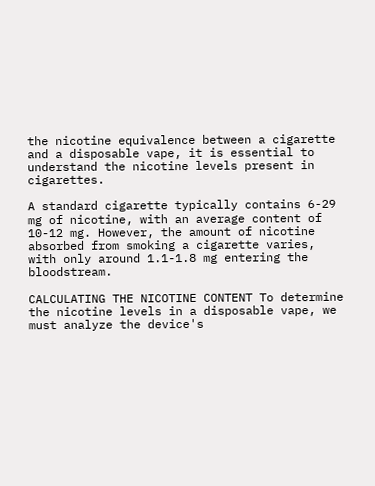the nicotine equivalence between a cigarette and a disposable vape, it is essential to understand the nicotine levels present in cigarettes.

A standard cigarette typically contains 6-29 mg of nicotine, with an average content of 10-12 mg. However, the amount of nicotine absorbed from smoking a cigarette varies, with only around 1.1-1.8 mg entering the bloodstream.

CALCULATING THE NICOTINE CONTENT To determine the nicotine levels in a disposable vape, we must analyze the device's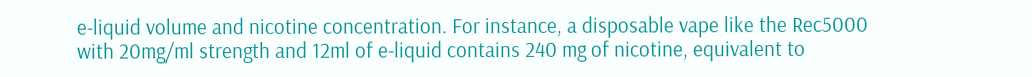e-liquid volume and nicotine concentration. For instance, a disposable vape like the Rec5000 with 20mg/ml strength and 12ml of e-liquid contains 240 mg of nicotine, equivalent to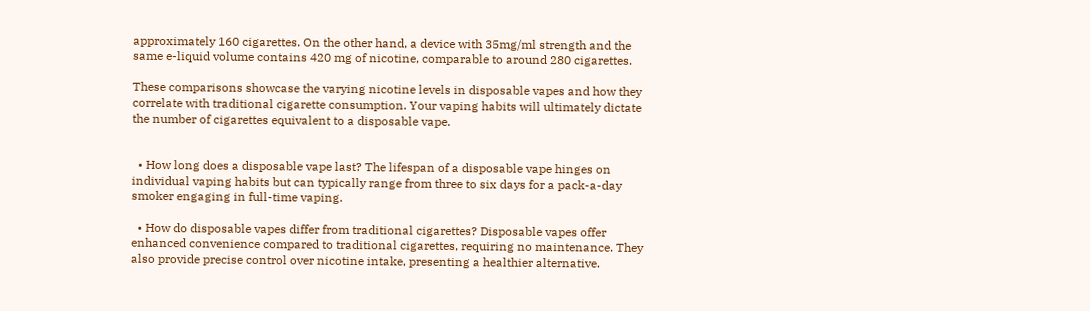approximately 160 cigarettes. On the other hand, a device with 35mg/ml strength and the same e-liquid volume contains 420 mg of nicotine, comparable to around 280 cigarettes.

These comparisons showcase the varying nicotine levels in disposable vapes and how they correlate with traditional cigarette consumption. Your vaping habits will ultimately dictate the number of cigarettes equivalent to a disposable vape.


  • How long does a disposable vape last? The lifespan of a disposable vape hinges on individual vaping habits but can typically range from three to six days for a pack-a-day smoker engaging in full-time vaping.

  • How do disposable vapes differ from traditional cigarettes? Disposable vapes offer enhanced convenience compared to traditional cigarettes, requiring no maintenance. They also provide precise control over nicotine intake, presenting a healthier alternative.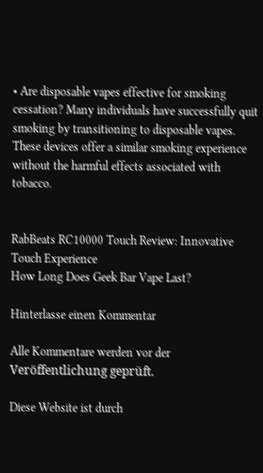• Are disposable vapes effective for smoking cessation? Many individuals have successfully quit smoking by transitioning to disposable vapes. These devices offer a similar smoking experience without the harmful effects associated with tobacco.


RabBeats RC10000 Touch Review: Innovative Touch Experience
How Long Does Geek Bar Vape Last?

Hinterlasse einen Kommentar

Alle Kommentare werden vor der Veröffentlichung geprüft.

Diese Website ist durch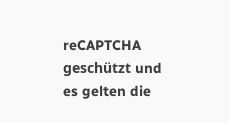reCAPTCHA geschützt und es gelten die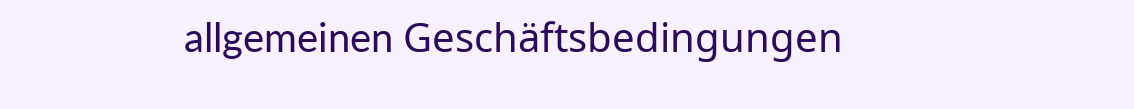allgemeinen Geschäftsbedingungen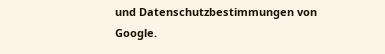und Datenschutzbestimmungen von Google.